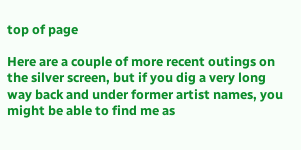top of page

Here are a couple of more recent outings on the silver screen, but if you dig a very long way back and under former artist names, you might be able to find me as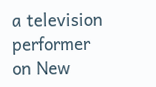a television performer on New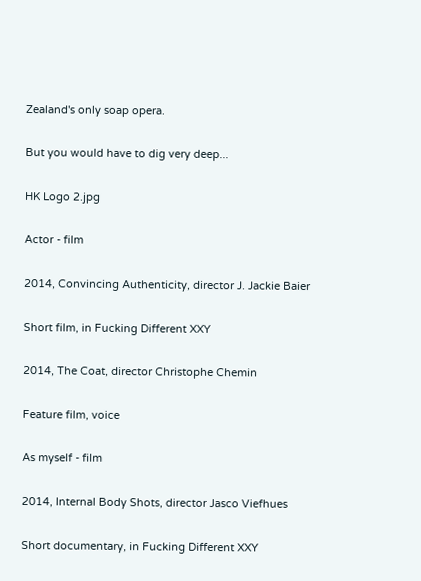Zealand's only soap opera.

But you would have to dig very deep...

HK Logo 2.jpg

Actor - film

2014, Convincing Authenticity, director J. Jackie Baier

Short film, in Fucking Different XXY

2014, The Coat, director Christophe Chemin

Feature film, voice

As myself - film

2014, Internal Body Shots, director Jasco Viefhues

Short documentary, in Fucking Different XXY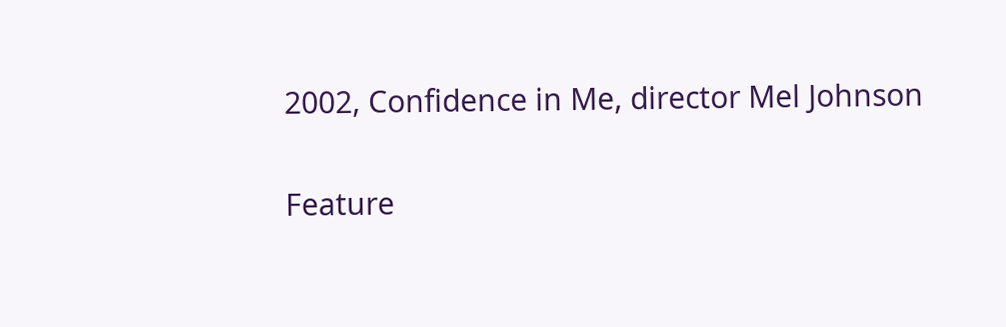2002, Confidence in Me, director Mel Johnson

Feature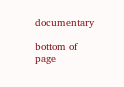documentary

bottom of page